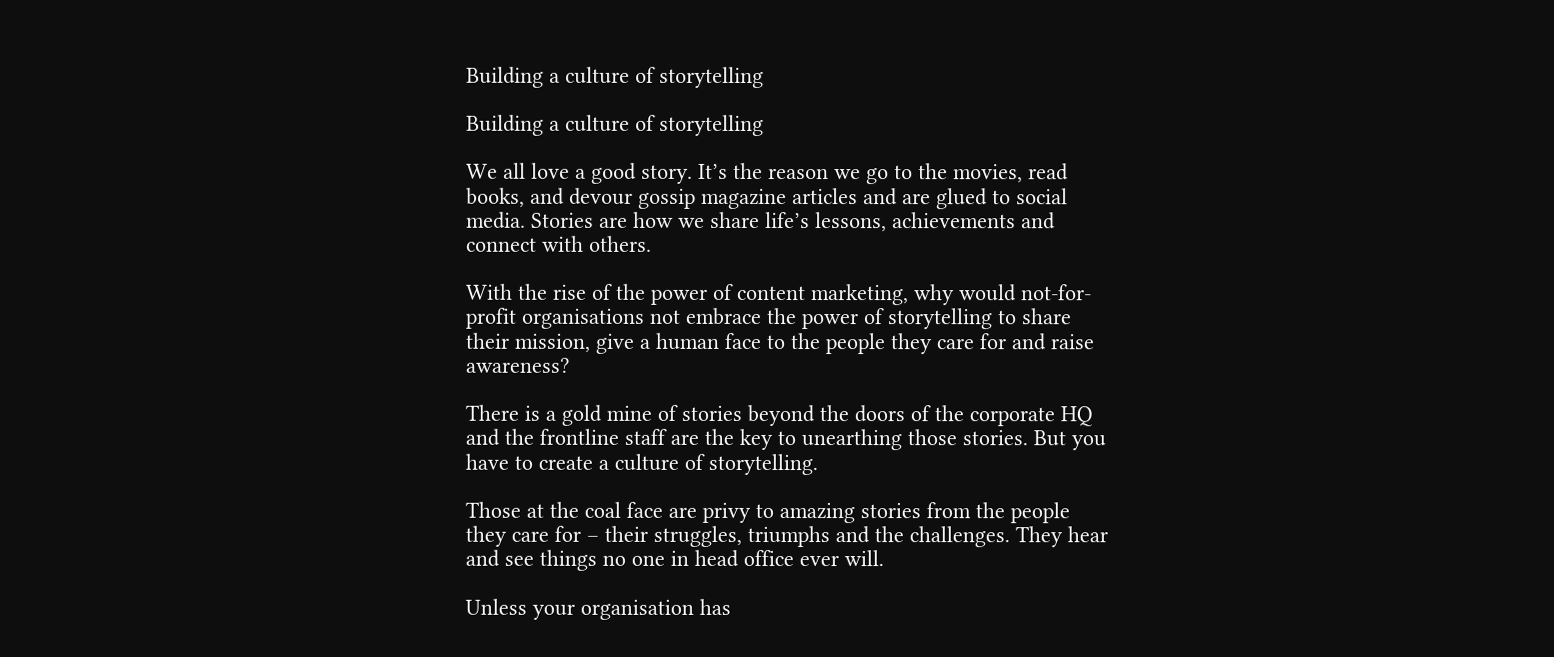Building a culture of storytelling

Building a culture of storytelling

We all love a good story. It’s the reason we go to the movies, read books, and devour gossip magazine articles and are glued to social media. Stories are how we share life’s lessons, achievements and connect with others.

With the rise of the power of content marketing, why would not-for-profit organisations not embrace the power of storytelling to share their mission, give a human face to the people they care for and raise awareness?

There is a gold mine of stories beyond the doors of the corporate HQ and the frontline staff are the key to unearthing those stories. But you have to create a culture of storytelling.

Those at the coal face are privy to amazing stories from the people they care for – their struggles, triumphs and the challenges. They hear and see things no one in head office ever will.

Unless your organisation has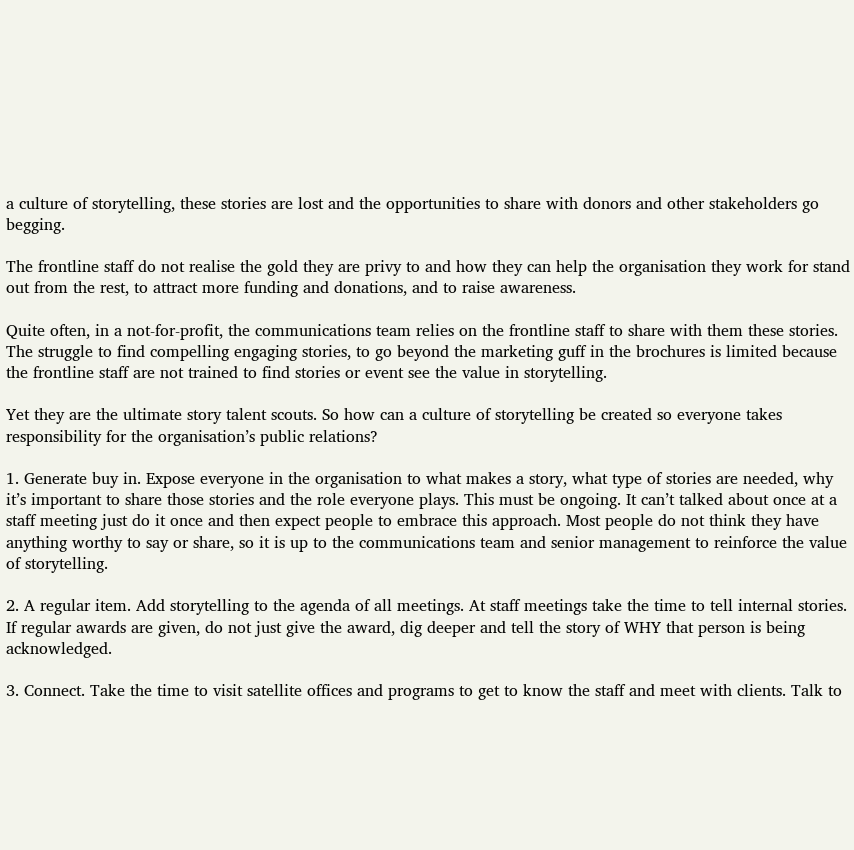a culture of storytelling, these stories are lost and the opportunities to share with donors and other stakeholders go begging.

The frontline staff do not realise the gold they are privy to and how they can help the organisation they work for stand out from the rest, to attract more funding and donations, and to raise awareness.

Quite often, in a not-for-profit, the communications team relies on the frontline staff to share with them these stories. The struggle to find compelling engaging stories, to go beyond the marketing guff in the brochures is limited because the frontline staff are not trained to find stories or event see the value in storytelling.

Yet they are the ultimate story talent scouts. So how can a culture of storytelling be created so everyone takes responsibility for the organisation’s public relations?

1. Generate buy in. Expose everyone in the organisation to what makes a story, what type of stories are needed, why it’s important to share those stories and the role everyone plays. This must be ongoing. It can’t talked about once at a staff meeting just do it once and then expect people to embrace this approach. Most people do not think they have anything worthy to say or share, so it is up to the communications team and senior management to reinforce the value of storytelling.

2. A regular item. Add storytelling to the agenda of all meetings. At staff meetings take the time to tell internal stories. If regular awards are given, do not just give the award, dig deeper and tell the story of WHY that person is being acknowledged.

3. Connect. Take the time to visit satellite offices and programs to get to know the staff and meet with clients. Talk to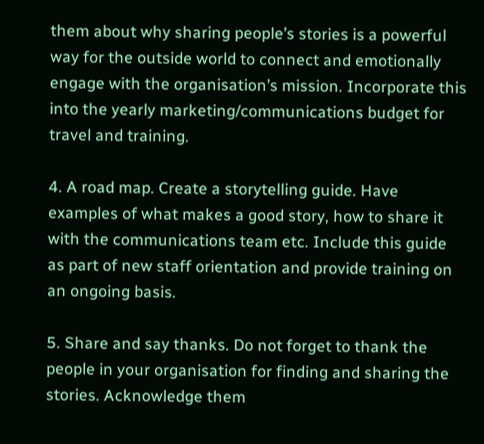them about why sharing people’s stories is a powerful way for the outside world to connect and emotionally engage with the organisation’s mission. Incorporate this into the yearly marketing/communications budget for travel and training.

4. A road map. Create a storytelling guide. Have examples of what makes a good story, how to share it with the communications team etc. Include this guide as part of new staff orientation and provide training on an ongoing basis.

5. Share and say thanks. Do not forget to thank the people in your organisation for finding and sharing the stories. Acknowledge them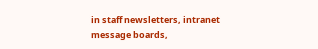in staff newsletters, intranet message boards,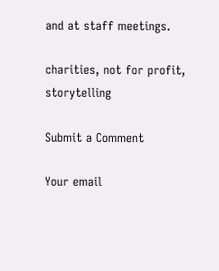and at staff meetings.

charities, not for profit, storytelling

Submit a Comment

Your email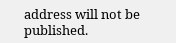address will not be published.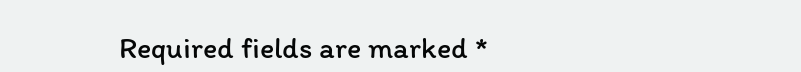Required fields are marked *